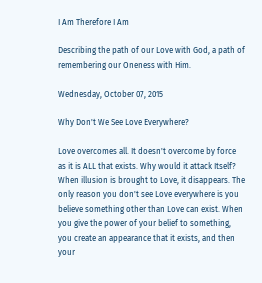I Am Therefore I Am

Describing the path of our Love with God, a path of remembering our Oneness with Him.

Wednesday, October 07, 2015

Why Don't We See Love Everywhere?

Love overcomes all. It doesn't overcome by force as it is ALL that exists. Why would it attack Itself? When illusion is brought to Love, it disappears. The only reason you don't see Love everywhere is you believe something other than Love can exist. When you give the power of your belief to something, you create an appearance that it exists, and then your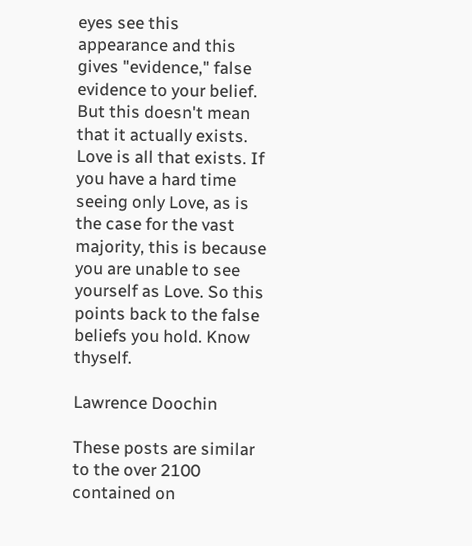eyes see this appearance and this gives "evidence," false evidence to your belief. But this doesn't mean that it actually exists. Love is all that exists. If you have a hard time seeing only Love, as is the case for the vast majority, this is because you are unable to see yourself as Love. So this points back to the false beliefs you hold. Know thyself.

Lawrence Doochin

These posts are similar to the over 2100 contained on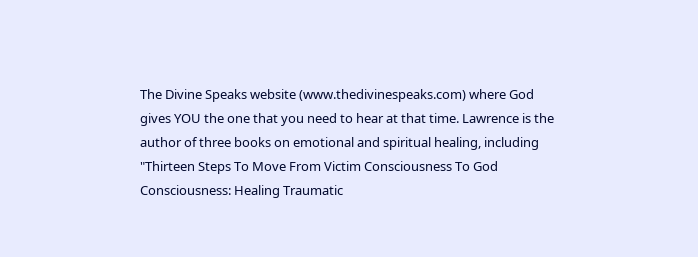The Divine Speaks website (www.thedivinespeaks.com) where God gives YOU the one that you need to hear at that time. Lawrence is the author of three books on emotional and spiritual healing, including "Thirteen Steps To Move From Victim Consciousness To God Consciousness: Healing Traumatic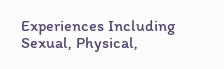Experiences Including Sexual, Physical,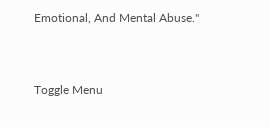Emotional, And Mental Abuse."


Toggle Menu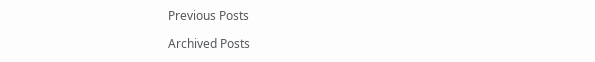Previous Posts

Archived Posts